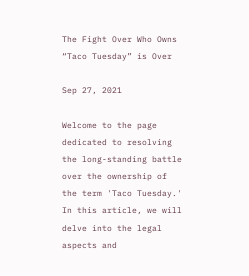The Fight Over Who Owns “Taco Tuesday” is Over

Sep 27, 2021

Welcome to the page dedicated to resolving the long-standing battle over the ownership of the term 'Taco Tuesday.' In this article, we will delve into the legal aspects and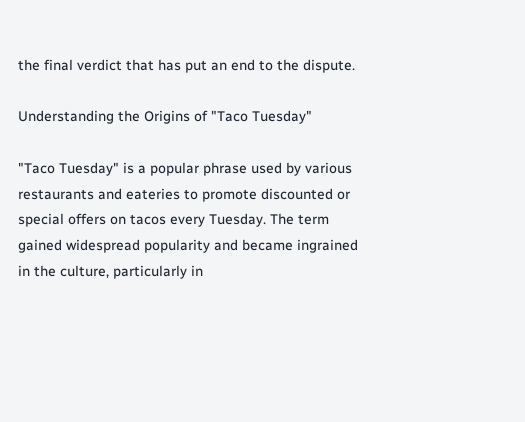the final verdict that has put an end to the dispute.

Understanding the Origins of "Taco Tuesday"

"Taco Tuesday" is a popular phrase used by various restaurants and eateries to promote discounted or special offers on tacos every Tuesday. The term gained widespread popularity and became ingrained in the culture, particularly in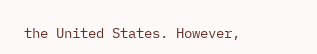the United States. However,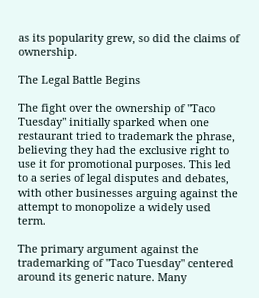as its popularity grew, so did the claims of ownership.

The Legal Battle Begins

The fight over the ownership of "Taco Tuesday" initially sparked when one restaurant tried to trademark the phrase, believing they had the exclusive right to use it for promotional purposes. This led to a series of legal disputes and debates, with other businesses arguing against the attempt to monopolize a widely used term.

The primary argument against the trademarking of "Taco Tuesday" centered around its generic nature. Many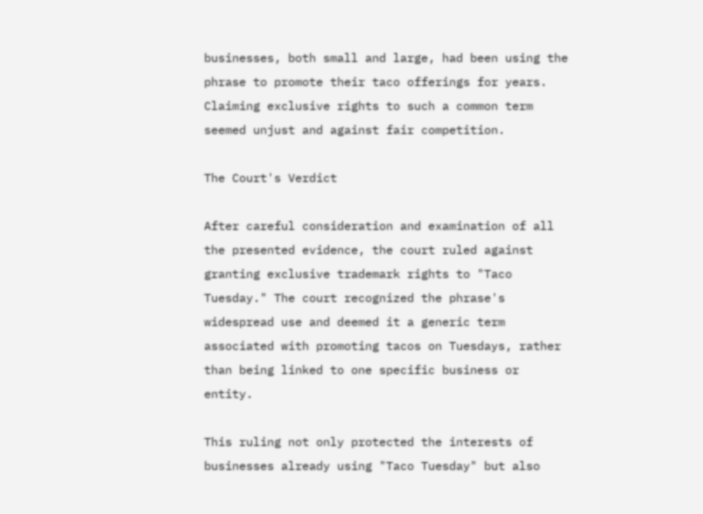businesses, both small and large, had been using the phrase to promote their taco offerings for years. Claiming exclusive rights to such a common term seemed unjust and against fair competition.

The Court's Verdict

After careful consideration and examination of all the presented evidence, the court ruled against granting exclusive trademark rights to "Taco Tuesday." The court recognized the phrase's widespread use and deemed it a generic term associated with promoting tacos on Tuesdays, rather than being linked to one specific business or entity.

This ruling not only protected the interests of businesses already using "Taco Tuesday" but also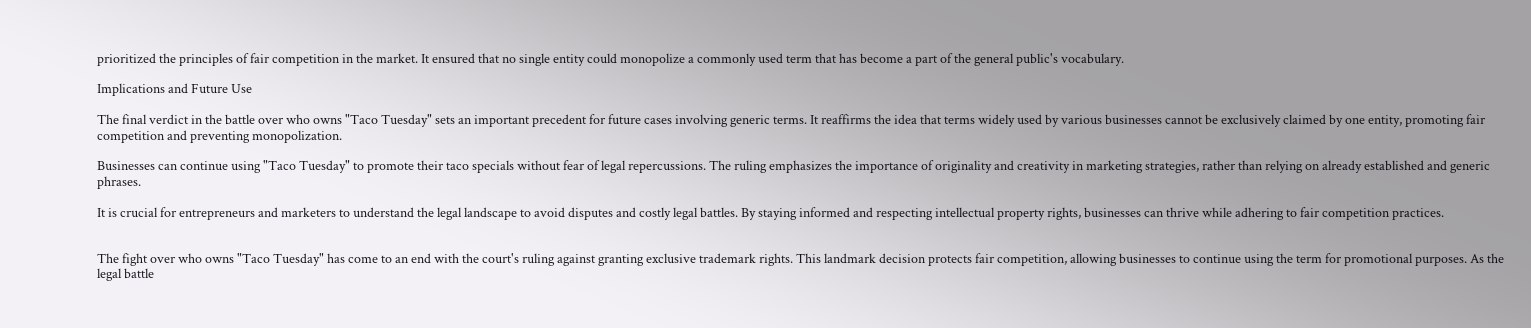prioritized the principles of fair competition in the market. It ensured that no single entity could monopolize a commonly used term that has become a part of the general public's vocabulary.

Implications and Future Use

The final verdict in the battle over who owns "Taco Tuesday" sets an important precedent for future cases involving generic terms. It reaffirms the idea that terms widely used by various businesses cannot be exclusively claimed by one entity, promoting fair competition and preventing monopolization.

Businesses can continue using "Taco Tuesday" to promote their taco specials without fear of legal repercussions. The ruling emphasizes the importance of originality and creativity in marketing strategies, rather than relying on already established and generic phrases.

It is crucial for entrepreneurs and marketers to understand the legal landscape to avoid disputes and costly legal battles. By staying informed and respecting intellectual property rights, businesses can thrive while adhering to fair competition practices.


The fight over who owns "Taco Tuesday" has come to an end with the court's ruling against granting exclusive trademark rights. This landmark decision protects fair competition, allowing businesses to continue using the term for promotional purposes. As the legal battle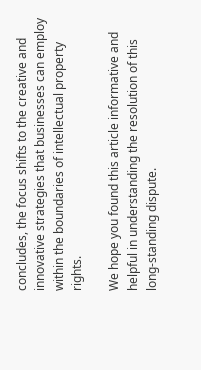concludes, the focus shifts to the creative and innovative strategies that businesses can employ within the boundaries of intellectual property rights.

We hope you found this article informative and helpful in understanding the resolution of this long-standing dispute.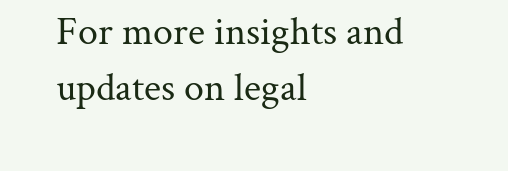For more insights and updates on legal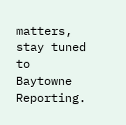matters, stay tuned to Baytowne Reporting.